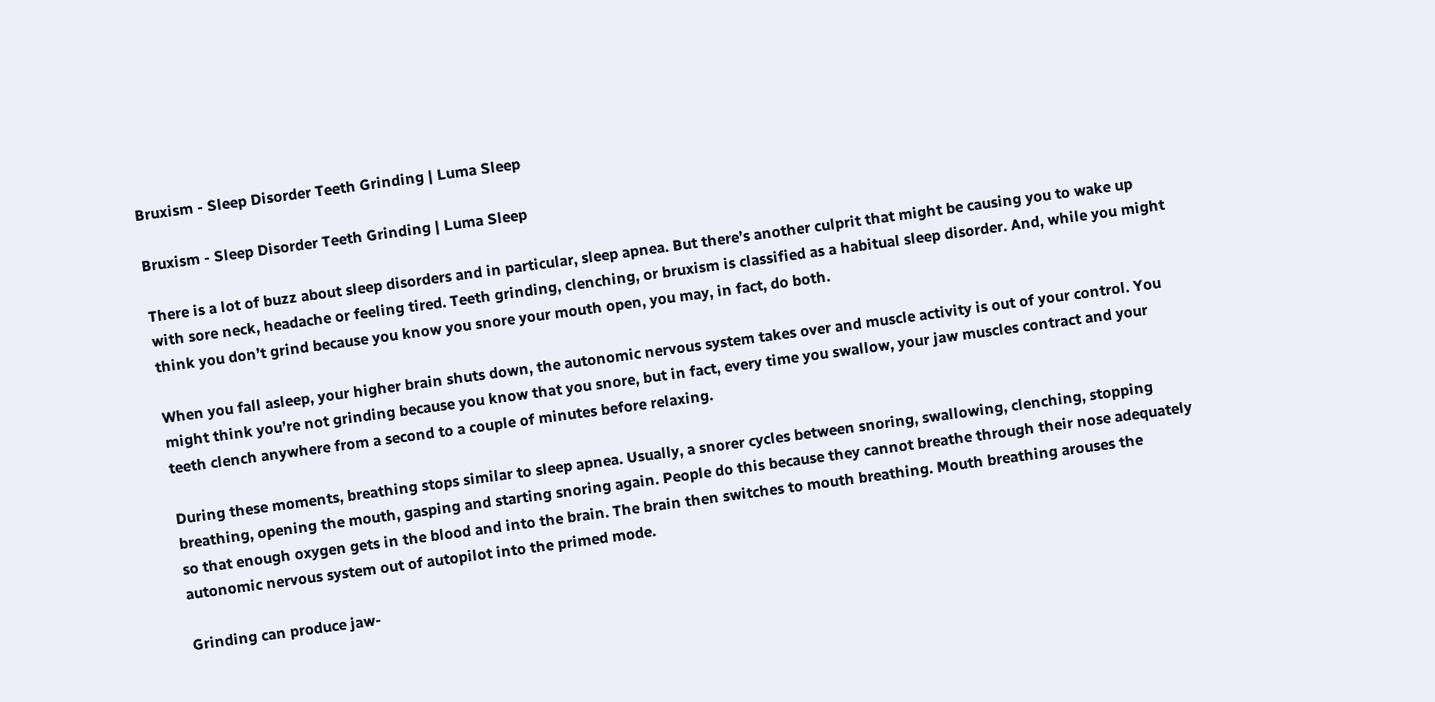Bruxism - Sleep Disorder Teeth Grinding | Luma Sleep

Bruxism - Sleep Disorder Teeth Grinding | Luma Sleep

There is a lot of buzz about sleep disorders and in particular, sleep apnea. But there’s another culprit that might be causing you to wake up with sore neck, headache or feeling tired. Teeth grinding, clenching, or bruxism is classified as a habitual sleep disorder. And, while you might think you don’t grind because you know you snore your mouth open, you may, in fact, do both.

When you fall asleep, your higher brain shuts down, the autonomic nervous system takes over and muscle activity is out of your control. You might think you’re not grinding because you know that you snore, but in fact, every time you swallow, your jaw muscles contract and your teeth clench anywhere from a second to a couple of minutes before relaxing.

During these moments, breathing stops similar to sleep apnea. Usually, a snorer cycles between snoring, swallowing, clenching, stopping breathing, opening the mouth, gasping and starting snoring again. People do this because they cannot breathe through their nose adequately so that enough oxygen gets in the blood and into the brain. The brain then switches to mouth breathing. Mouth breathing arouses the autonomic nervous system out of autopilot into the primed mode.

Grinding can produce jaw-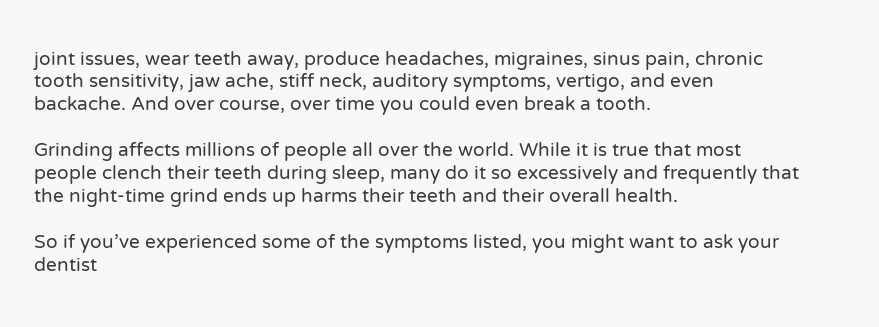joint issues, wear teeth away, produce headaches, migraines, sinus pain, chronic tooth sensitivity, jaw ache, stiff neck, auditory symptoms, vertigo, and even backache. And over course, over time you could even break a tooth.

Grinding affects millions of people all over the world. While it is true that most people clench their teeth during sleep, many do it so excessively and frequently that the night-time grind ends up harms their teeth and their overall health.

So if you’ve experienced some of the symptoms listed, you might want to ask your dentist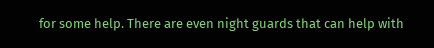for some help. There are even night guards that can help with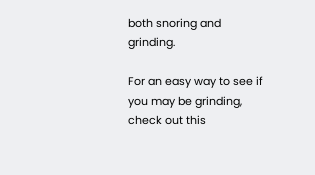both snoring and grinding.

For an easy way to see if you may be grinding, check out this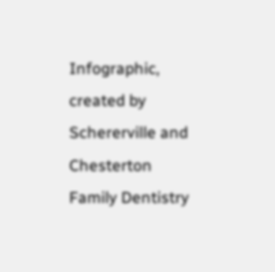Infographic, created by Schererville and Chesterton Family Dentistry